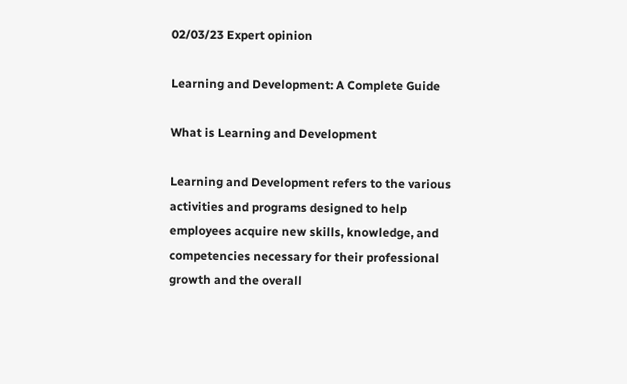02/03/23 Expert opinion

Learning and Development: A Complete Guide

What is Learning and Development

Learning and Development refers to the various activities and programs designed to help employees acquire new skills, knowledge, and competencies necessary for their professional growth and the overall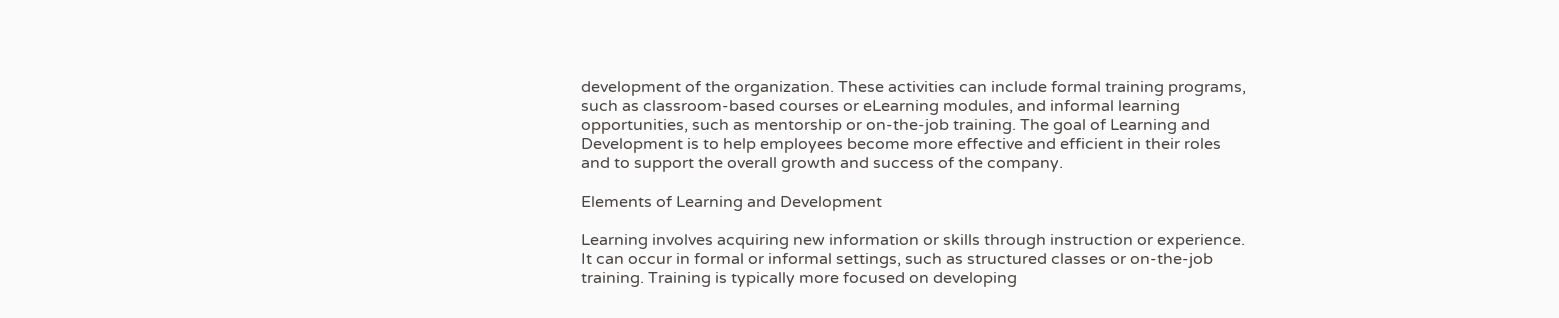development of the organization. These activities can include formal training programs, such as classroom-based courses or eLearning modules, and informal learning opportunities, such as mentorship or on-the-job training. The goal of Learning and Development is to help employees become more effective and efficient in their roles and to support the overall growth and success of the company.

Elements of Learning and Development

Learning involves acquiring new information or skills through instruction or experience. It can occur in formal or informal settings, such as structured classes or on-the-job training. Training is typically more focused on developing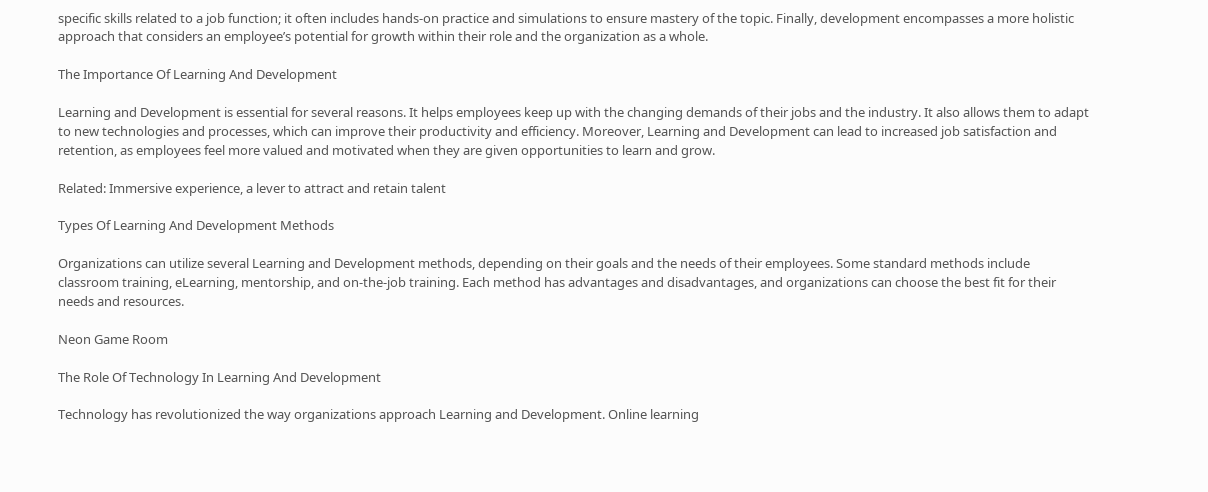specific skills related to a job function; it often includes hands-on practice and simulations to ensure mastery of the topic. Finally, development encompasses a more holistic approach that considers an employee’s potential for growth within their role and the organization as a whole.

The Importance Of Learning And Development

Learning and Development is essential for several reasons. It helps employees keep up with the changing demands of their jobs and the industry. It also allows them to adapt to new technologies and processes, which can improve their productivity and efficiency. Moreover, Learning and Development can lead to increased job satisfaction and retention, as employees feel more valued and motivated when they are given opportunities to learn and grow.

Related: Immersive experience, a lever to attract and retain talent

Types Of Learning And Development Methods

Organizations can utilize several Learning and Development methods, depending on their goals and the needs of their employees. Some standard methods include classroom training, eLearning, mentorship, and on-the-job training. Each method has advantages and disadvantages, and organizations can choose the best fit for their needs and resources.

Neon Game Room

The Role Of Technology In Learning And Development

Technology has revolutionized the way organizations approach Learning and Development. Online learning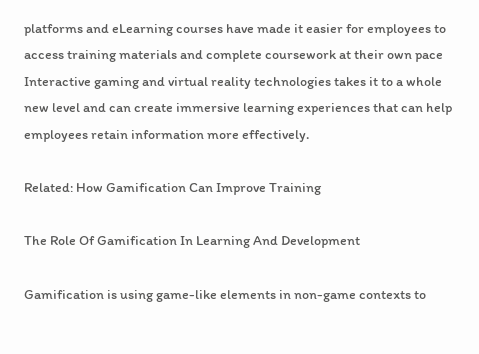platforms and eLearning courses have made it easier for employees to access training materials and complete coursework at their own pace Interactive gaming and virtual reality technologies takes it to a whole new level and can create immersive learning experiences that can help employees retain information more effectively.

Related: How Gamification Can Improve Training

The Role Of Gamification In Learning And Development

Gamification is using game-like elements in non-game contexts to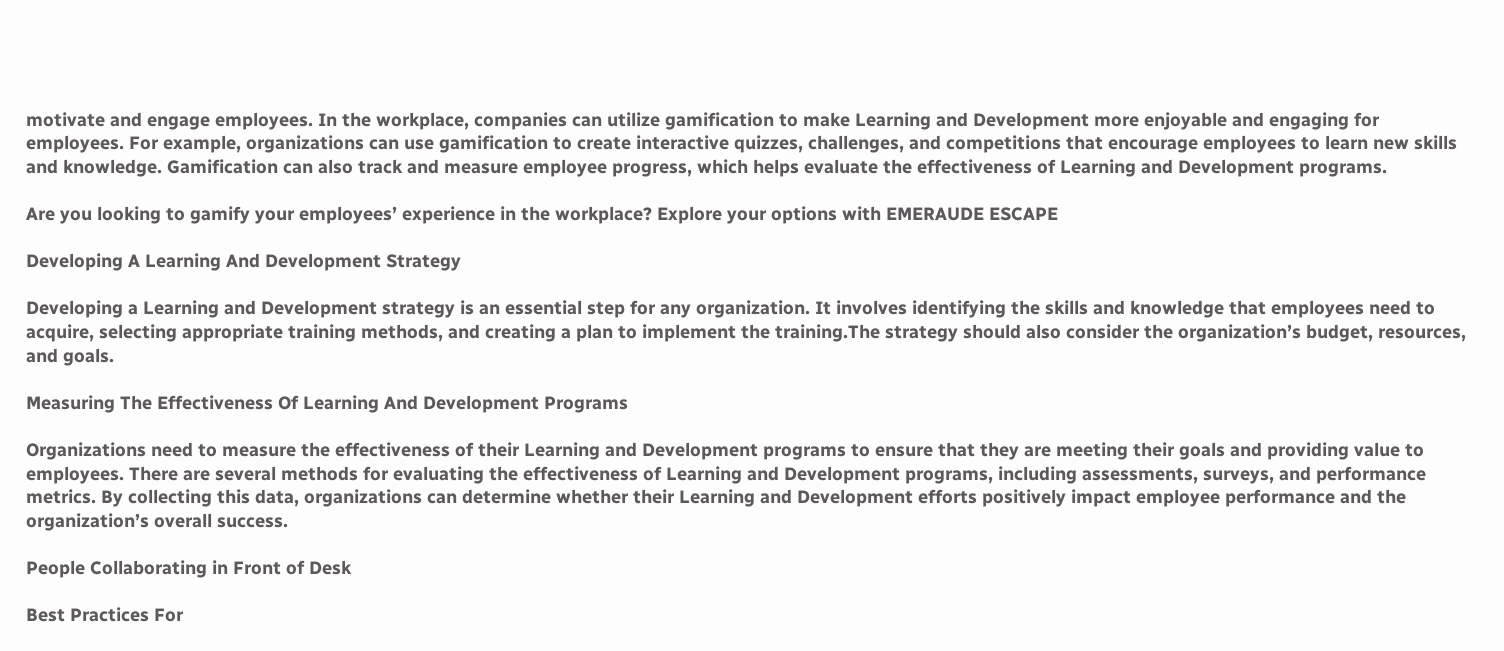motivate and engage employees. In the workplace, companies can utilize gamification to make Learning and Development more enjoyable and engaging for employees. For example, organizations can use gamification to create interactive quizzes, challenges, and competitions that encourage employees to learn new skills and knowledge. Gamification can also track and measure employee progress, which helps evaluate the effectiveness of Learning and Development programs.

Are you looking to gamify your employees’ experience in the workplace? Explore your options with EMERAUDE ESCAPE

Developing A Learning And Development Strategy

Developing a Learning and Development strategy is an essential step for any organization. It involves identifying the skills and knowledge that employees need to acquire, selecting appropriate training methods, and creating a plan to implement the training.The strategy should also consider the organization’s budget, resources, and goals.

Measuring The Effectiveness Of Learning And Development Programs

Organizations need to measure the effectiveness of their Learning and Development programs to ensure that they are meeting their goals and providing value to employees. There are several methods for evaluating the effectiveness of Learning and Development programs, including assessments, surveys, and performance metrics. By collecting this data, organizations can determine whether their Learning and Development efforts positively impact employee performance and the organization’s overall success.

People Collaborating in Front of Desk

Best Practices For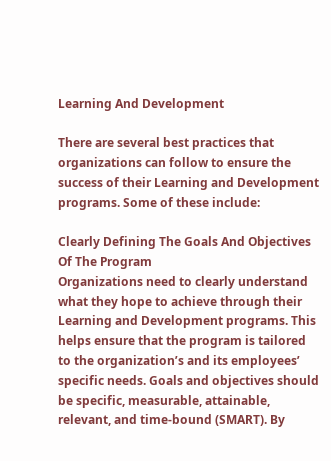Learning And Development

There are several best practices that organizations can follow to ensure the success of their Learning and Development programs. Some of these include:

Clearly Defining The Goals And Objectives Of The Program
Organizations need to clearly understand what they hope to achieve through their Learning and Development programs. This helps ensure that the program is tailored to the organization’s and its employees’ specific needs. Goals and objectives should be specific, measurable, attainable, relevant, and time-bound (SMART). By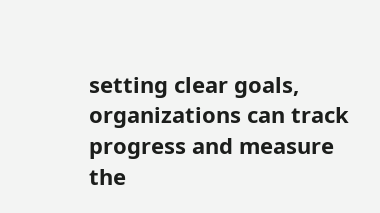setting clear goals, organizations can track progress and measure the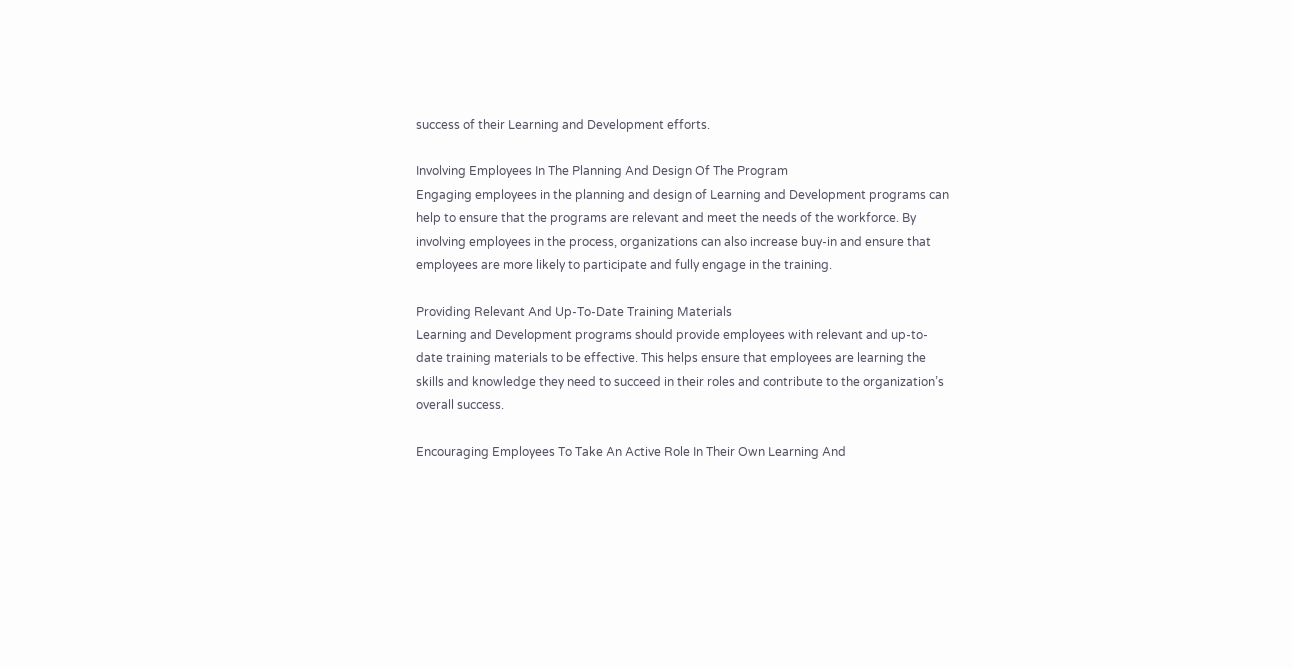success of their Learning and Development efforts.

Involving Employees In The Planning And Design Of The Program
Engaging employees in the planning and design of Learning and Development programs can help to ensure that the programs are relevant and meet the needs of the workforce. By involving employees in the process, organizations can also increase buy-in and ensure that employees are more likely to participate and fully engage in the training.

Providing Relevant And Up-To-Date Training Materials
Learning and Development programs should provide employees with relevant and up-to-date training materials to be effective. This helps ensure that employees are learning the skills and knowledge they need to succeed in their roles and contribute to the organization’s overall success.

Encouraging Employees To Take An Active Role In Their Own Learning And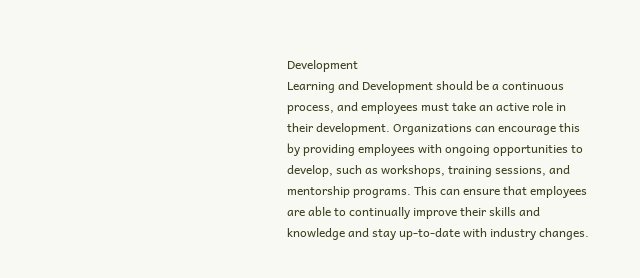Development
Learning and Development should be a continuous process, and employees must take an active role in their development. Organizations can encourage this by providing employees with ongoing opportunities to develop, such as workshops, training sessions, and mentorship programs. This can ensure that employees are able to continually improve their skills and knowledge and stay up-to-date with industry changes.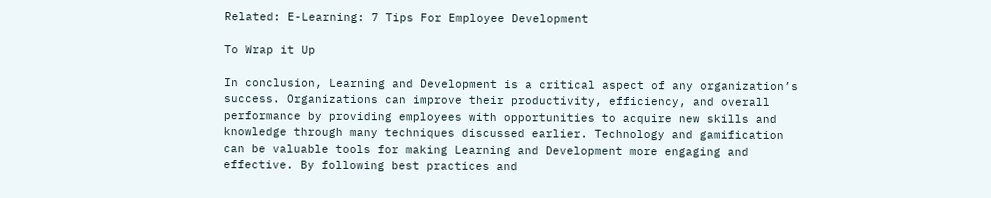Related: E-Learning: 7 Tips For Employee Development

To Wrap it Up

In conclusion, Learning and Development is a critical aspect of any organization’s success. Organizations can improve their productivity, efficiency, and overall performance by providing employees with opportunities to acquire new skills and knowledge through many techniques discussed earlier. Technology and gamification can be valuable tools for making Learning and Development more engaging and effective. By following best practices and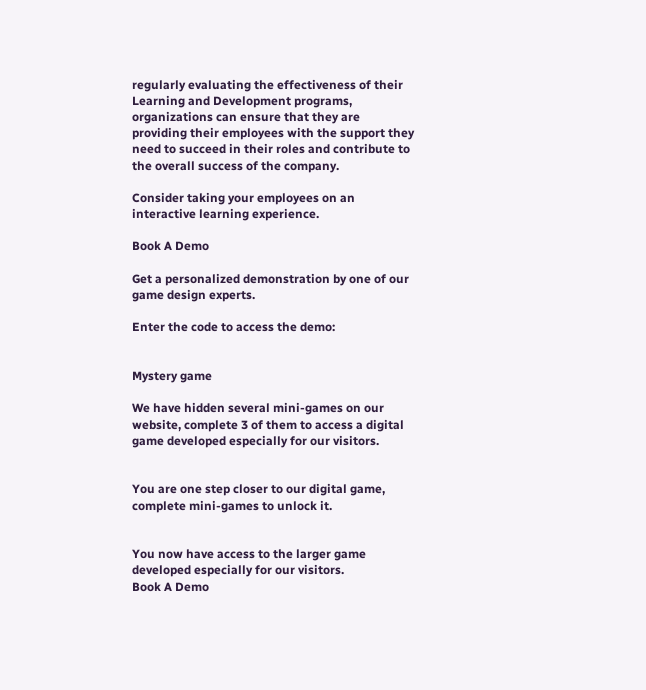regularly evaluating the effectiveness of their Learning and Development programs, organizations can ensure that they are providing their employees with the support they need to succeed in their roles and contribute to the overall success of the company.

Consider taking your employees on an interactive learning experience.

Book A Demo

Get a personalized demonstration by one of our game design experts.

Enter the code to access the demo:


Mystery game

We have hidden several mini-games on our website, complete 3 of them to access a digital game developed especially for our visitors.


You are one step closer to our digital game, complete mini-games to unlock it.


You now have access to the larger game developed especially for our visitors.
Book A Demo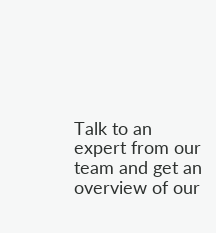Talk to an expert from our team and get an overview of our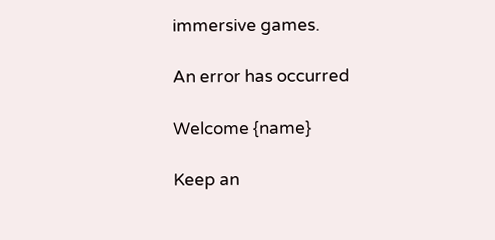immersive games.

An error has occurred

Welcome {name}

Keep an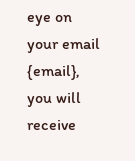eye on your email {email}, you will receive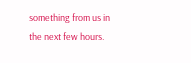something from us in the next few hours.